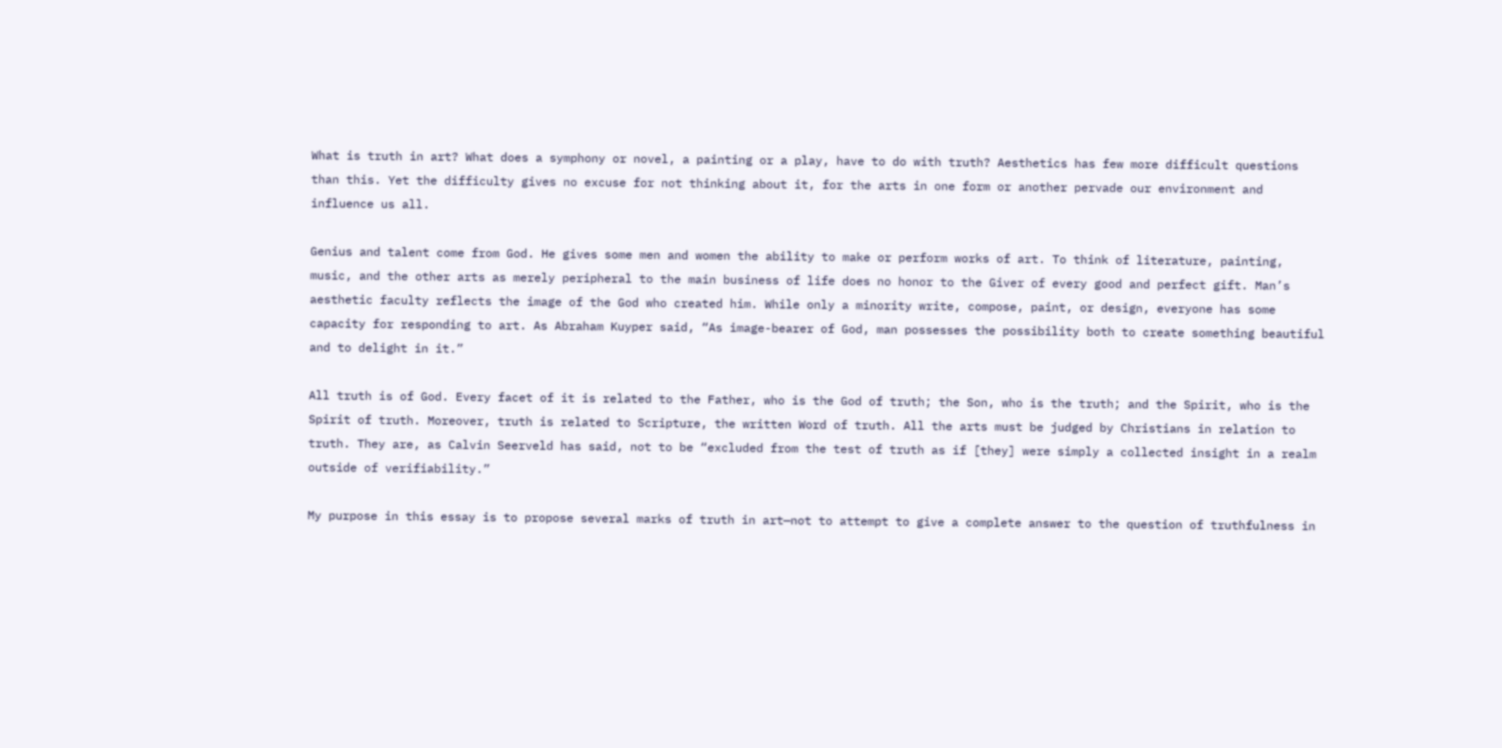What is truth in art? What does a symphony or novel, a painting or a play, have to do with truth? Aesthetics has few more difficult questions than this. Yet the difficulty gives no excuse for not thinking about it, for the arts in one form or another pervade our environment and influence us all.

Genius and talent come from God. He gives some men and women the ability to make or perform works of art. To think of literature, painting, music, and the other arts as merely peripheral to the main business of life does no honor to the Giver of every good and perfect gift. Man’s aesthetic faculty reflects the image of the God who created him. While only a minority write, compose, paint, or design, everyone has some capacity for responding to art. As Abraham Kuyper said, “As image-bearer of God, man possesses the possibility both to create something beautiful and to delight in it.”

All truth is of God. Every facet of it is related to the Father, who is the God of truth; the Son, who is the truth; and the Spirit, who is the Spirit of truth. Moreover, truth is related to Scripture, the written Word of truth. All the arts must be judged by Christians in relation to truth. They are, as Calvin Seerveld has said, not to be “excluded from the test of truth as if [they] were simply a collected insight in a realm outside of verifiability.”

My purpose in this essay is to propose several marks of truth in art—not to attempt to give a complete answer to the question of truthfulness in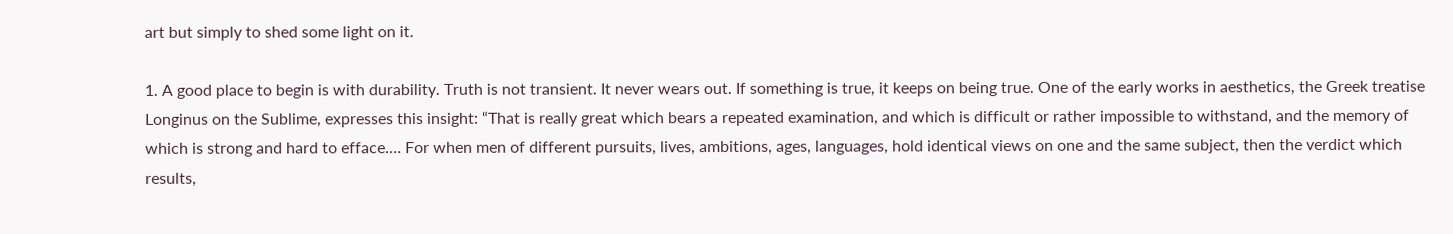art but simply to shed some light on it.

1. A good place to begin is with durability. Truth is not transient. It never wears out. If something is true, it keeps on being true. One of the early works in aesthetics, the Greek treatise Longinus on the Sublime, expresses this insight: “That is really great which bears a repeated examination, and which is difficult or rather impossible to withstand, and the memory of which is strong and hard to efface.… For when men of different pursuits, lives, ambitions, ages, languages, hold identical views on one and the same subject, then the verdict which results,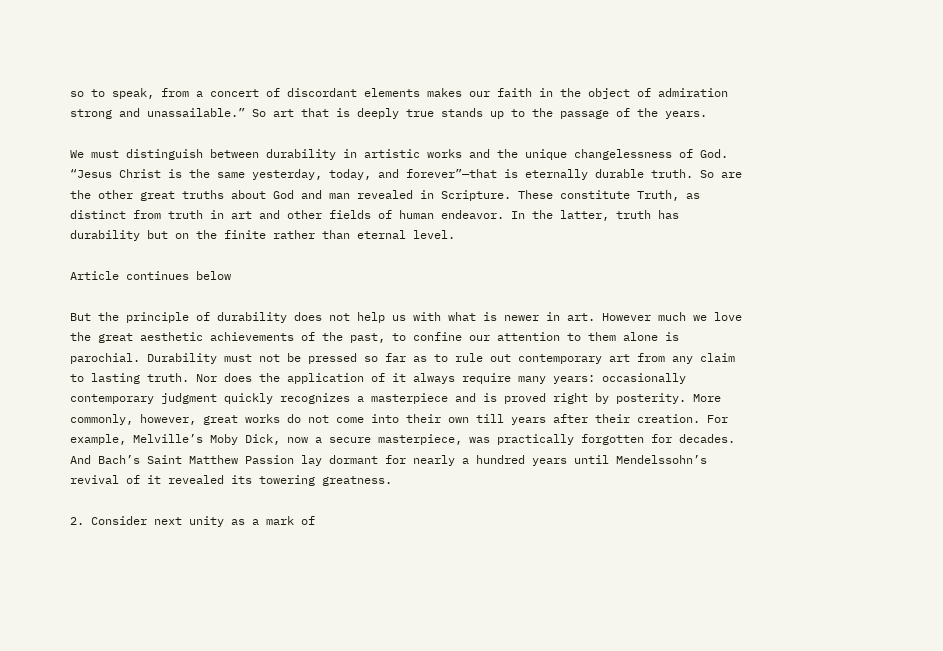so to speak, from a concert of discordant elements makes our faith in the object of admiration strong and unassailable.” So art that is deeply true stands up to the passage of the years.

We must distinguish between durability in artistic works and the unique changelessness of God. “Jesus Christ is the same yesterday, today, and forever”—that is eternally durable truth. So are the other great truths about God and man revealed in Scripture. These constitute Truth, as distinct from truth in art and other fields of human endeavor. In the latter, truth has durability but on the finite rather than eternal level.

Article continues below

But the principle of durability does not help us with what is newer in art. However much we love the great aesthetic achievements of the past, to confine our attention to them alone is parochial. Durability must not be pressed so far as to rule out contemporary art from any claim to lasting truth. Nor does the application of it always require many years: occasionally contemporary judgment quickly recognizes a masterpiece and is proved right by posterity. More commonly, however, great works do not come into their own till years after their creation. For example, Melville’s Moby Dick, now a secure masterpiece, was practically forgotten for decades. And Bach’s Saint Matthew Passion lay dormant for nearly a hundred years until Mendelssohn’s revival of it revealed its towering greatness.

2. Consider next unity as a mark of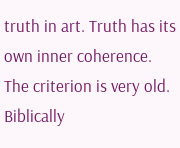truth in art. Truth has its own inner coherence. The criterion is very old. Biblically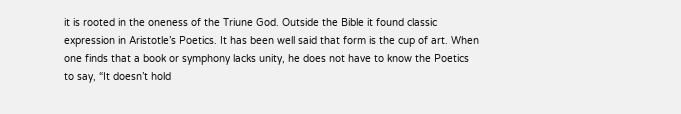it is rooted in the oneness of the Triune God. Outside the Bible it found classic expression in Aristotle’s Poetics. It has been well said that form is the cup of art. When one finds that a book or symphony lacks unity, he does not have to know the Poetics to say, “It doesn’t hold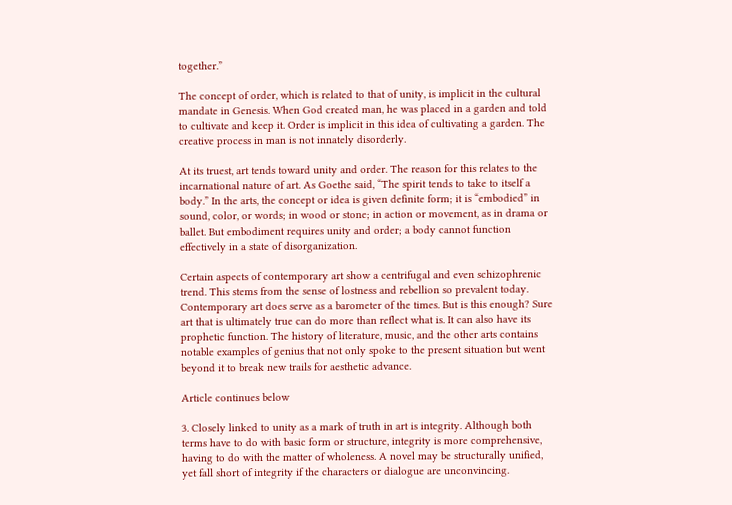together.”

The concept of order, which is related to that of unity, is implicit in the cultural mandate in Genesis. When God created man, he was placed in a garden and told to cultivate and keep it. Order is implicit in this idea of cultivating a garden. The creative process in man is not innately disorderly.

At its truest, art tends toward unity and order. The reason for this relates to the incarnational nature of art. As Goethe said, “The spirit tends to take to itself a body.” In the arts, the concept or idea is given definite form; it is “embodied” in sound, color, or words; in wood or stone; in action or movement, as in drama or ballet. But embodiment requires unity and order; a body cannot function effectively in a state of disorganization.

Certain aspects of contemporary art show a centrifugal and even schizophrenic trend. This stems from the sense of lostness and rebellion so prevalent today. Contemporary art does serve as a barometer of the times. But is this enough? Sure art that is ultimately true can do more than reflect what is. It can also have its prophetic function. The history of literature, music, and the other arts contains notable examples of genius that not only spoke to the present situation but went beyond it to break new trails for aesthetic advance.

Article continues below

3. Closely linked to unity as a mark of truth in art is integrity. Although both terms have to do with basic form or structure, integrity is more comprehensive, having to do with the matter of wholeness. A novel may be structurally unified, yet fall short of integrity if the characters or dialogue are unconvincing.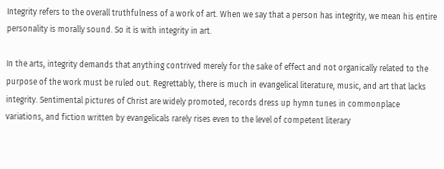Integrity refers to the overall truthfulness of a work of art. When we say that a person has integrity, we mean his entire personality is morally sound. So it is with integrity in art.

In the arts, integrity demands that anything contrived merely for the sake of effect and not organically related to the purpose of the work must be ruled out. Regrettably, there is much in evangelical literature, music, and art that lacks integrity. Sentimental pictures of Christ are widely promoted, records dress up hymn tunes in commonplace variations, and fiction written by evangelicals rarely rises even to the level of competent literary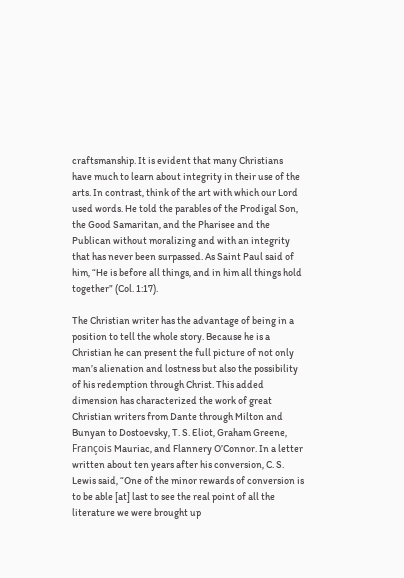craftsmanship. It is evident that many Christians have much to learn about integrity in their use of the arts. In contrast, think of the art with which our Lord used words. He told the parables of the Prodigal Son, the Good Samaritan, and the Pharisee and the Publican without moralizing and with an integrity that has never been surpassed. As Saint Paul said of him, “He is before all things, and in him all things hold together” (Col. 1:17).

The Christian writer has the advantage of being in a position to tell the whole story. Because he is a Christian he can present the full picture of not only man’s alienation and lostness but also the possibility of his redemption through Christ. This added dimension has characterized the work of great Christian writers from Dante through Milton and Bunyan to Dostoevsky, T. S. Eliot, Graham Greene, François Mauriac, and Flannery O’Connor. In a letter written about ten years after his conversion, C. S. Lewis said, “One of the minor rewards of conversion is to be able [at] last to see the real point of all the literature we were brought up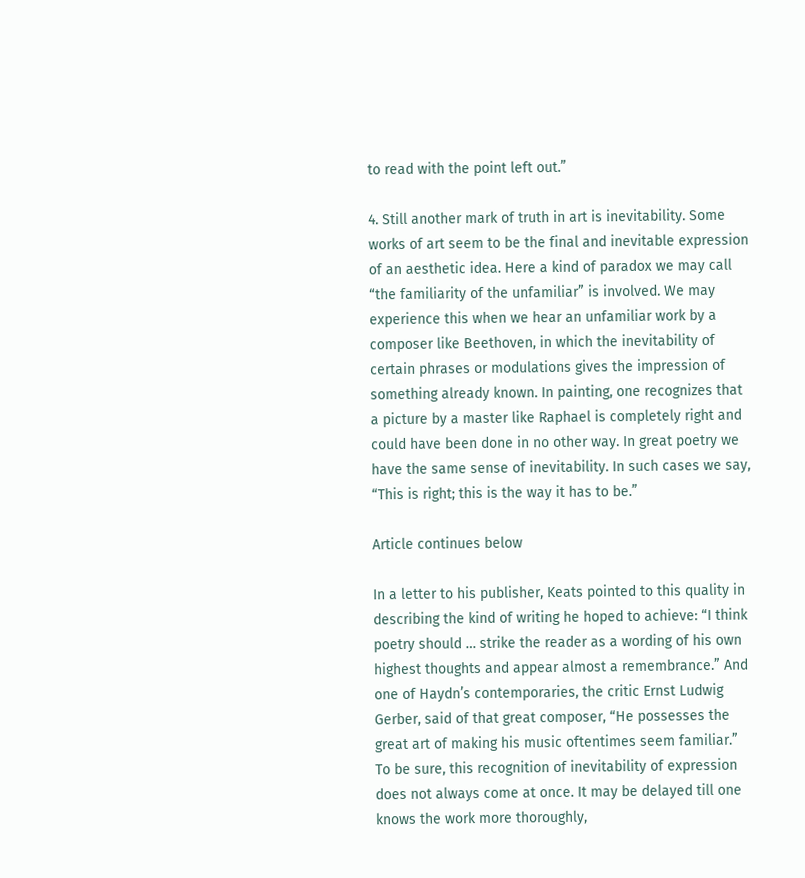to read with the point left out.”

4. Still another mark of truth in art is inevitability. Some works of art seem to be the final and inevitable expression of an aesthetic idea. Here a kind of paradox we may call “the familiarity of the unfamiliar” is involved. We may experience this when we hear an unfamiliar work by a composer like Beethoven, in which the inevitability of certain phrases or modulations gives the impression of something already known. In painting, one recognizes that a picture by a master like Raphael is completely right and could have been done in no other way. In great poetry we have the same sense of inevitability. In such cases we say, “This is right; this is the way it has to be.”

Article continues below

In a letter to his publisher, Keats pointed to this quality in describing the kind of writing he hoped to achieve: “I think poetry should … strike the reader as a wording of his own highest thoughts and appear almost a remembrance.” And one of Haydn’s contemporaries, the critic Ernst Ludwig Gerber, said of that great composer, “He possesses the great art of making his music oftentimes seem familiar.” To be sure, this recognition of inevitability of expression does not always come at once. It may be delayed till one knows the work more thoroughly,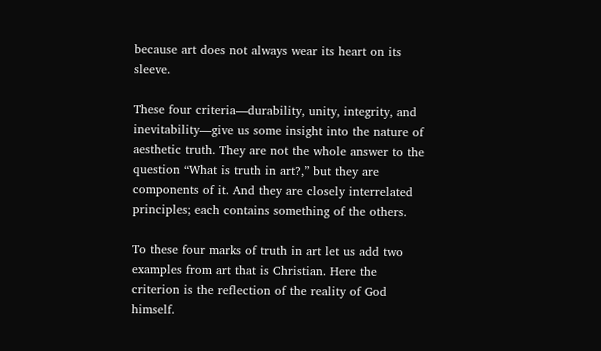because art does not always wear its heart on its sleeve.

These four criteria—durability, unity, integrity, and inevitability—give us some insight into the nature of aesthetic truth. They are not the whole answer to the question “What is truth in art?,” but they are components of it. And they are closely interrelated principles; each contains something of the others.

To these four marks of truth in art let us add two examples from art that is Christian. Here the criterion is the reflection of the reality of God himself.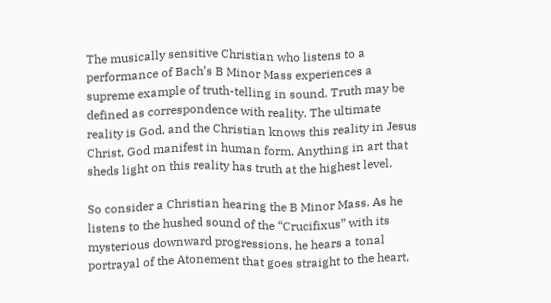The musically sensitive Christian who listens to a performance of Bach’s B Minor Mass experiences a supreme example of truth-telling in sound. Truth may be defined as correspondence with reality. The ultimate reality is God, and the Christian knows this reality in Jesus Christ, God manifest in human form. Anything in art that sheds light on this reality has truth at the highest level.

So consider a Christian hearing the B Minor Mass. As he listens to the hushed sound of the “Crucifixus” with its mysterious downward progressions, he hears a tonal portrayal of the Atonement that goes straight to the heart.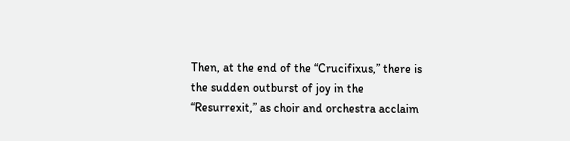Then, at the end of the “Crucifixus,” there is the sudden outburst of joy in the “Resurrexit,” as choir and orchestra acclaim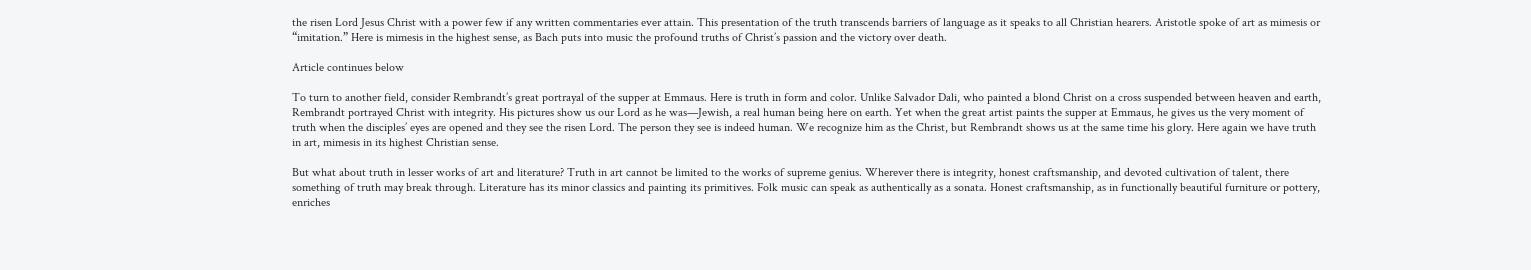the risen Lord Jesus Christ with a power few if any written commentaries ever attain. This presentation of the truth transcends barriers of language as it speaks to all Christian hearers. Aristotle spoke of art as mimesis or “imitation.” Here is mimesis in the highest sense, as Bach puts into music the profound truths of Christ’s passion and the victory over death.

Article continues below

To turn to another field, consider Rembrandt’s great portrayal of the supper at Emmaus. Here is truth in form and color. Unlike Salvador Dali, who painted a blond Christ on a cross suspended between heaven and earth, Rembrandt portrayed Christ with integrity. His pictures show us our Lord as he was—Jewish, a real human being here on earth. Yet when the great artist paints the supper at Emmaus, he gives us the very moment of truth when the disciples’ eyes are opened and they see the risen Lord. The person they see is indeed human. We recognize him as the Christ, but Rembrandt shows us at the same time his glory. Here again we have truth in art, mimesis in its highest Christian sense.

But what about truth in lesser works of art and literature? Truth in art cannot be limited to the works of supreme genius. Wherever there is integrity, honest craftsmanship, and devoted cultivation of talent, there something of truth may break through. Literature has its minor classics and painting its primitives. Folk music can speak as authentically as a sonata. Honest craftsmanship, as in functionally beautiful furniture or pottery, enriches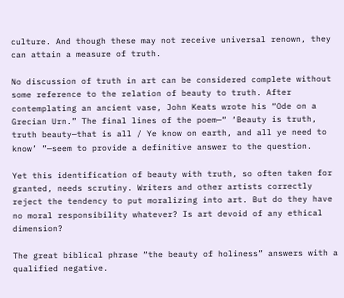culture. And though these may not receive universal renown, they can attain a measure of truth.

No discussion of truth in art can be considered complete without some reference to the relation of beauty to truth. After contemplating an ancient vase, John Keats wrote his “Ode on a Grecian Urn.” The final lines of the poem—“ ‘Beauty is truth, truth beauty—that is all / Ye know on earth, and all ye need to know’ ”—seem to provide a definitive answer to the question.

Yet this identification of beauty with truth, so often taken for granted, needs scrutiny. Writers and other artists correctly reject the tendency to put moralizing into art. But do they have no moral responsibility whatever? Is art devoid of any ethical dimension?

The great biblical phrase “the beauty of holiness” answers with a qualified negative.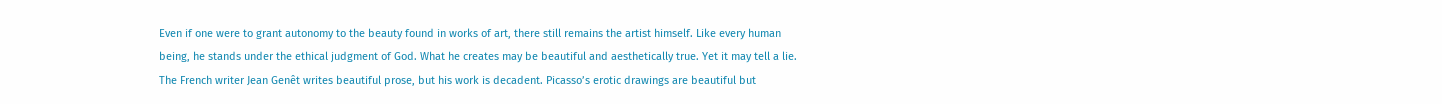Even if one were to grant autonomy to the beauty found in works of art, there still remains the artist himself. Like every human being, he stands under the ethical judgment of God. What he creates may be beautiful and aesthetically true. Yet it may tell a lie. The French writer Jean Genêt writes beautiful prose, but his work is decadent. Picasso’s erotic drawings are beautiful but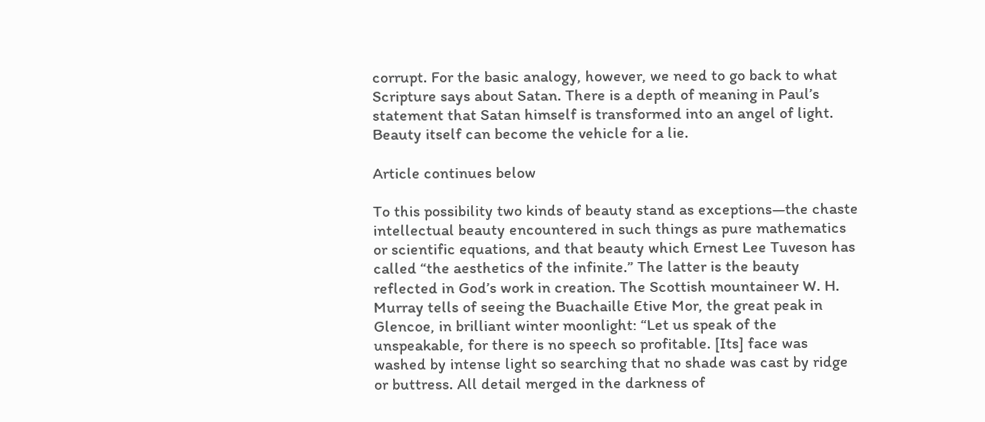corrupt. For the basic analogy, however, we need to go back to what Scripture says about Satan. There is a depth of meaning in Paul’s statement that Satan himself is transformed into an angel of light. Beauty itself can become the vehicle for a lie.

Article continues below

To this possibility two kinds of beauty stand as exceptions—the chaste intellectual beauty encountered in such things as pure mathematics or scientific equations, and that beauty which Ernest Lee Tuveson has called “the aesthetics of the infinite.” The latter is the beauty reflected in God’s work in creation. The Scottish mountaineer W. H. Murray tells of seeing the Buachaille Etive Mor, the great peak in Glencoe, in brilliant winter moonlight: “Let us speak of the unspeakable, for there is no speech so profitable. [Its] face was washed by intense light so searching that no shade was cast by ridge or buttress. All detail merged in the darkness of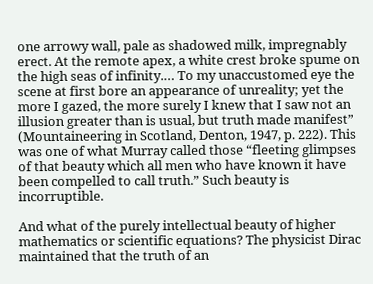one arrowy wall, pale as shadowed milk, impregnably erect. At the remote apex, a white crest broke spume on the high seas of infinity.… To my unaccustomed eye the scene at first bore an appearance of unreality; yet the more I gazed, the more surely I knew that I saw not an illusion greater than is usual, but truth made manifest” (Mountaineering in Scotland, Denton, 1947, p. 222). This was one of what Murray called those “fleeting glimpses of that beauty which all men who have known it have been compelled to call truth.” Such beauty is incorruptible.

And what of the purely intellectual beauty of higher mathematics or scientific equations? The physicist Dirac maintained that the truth of an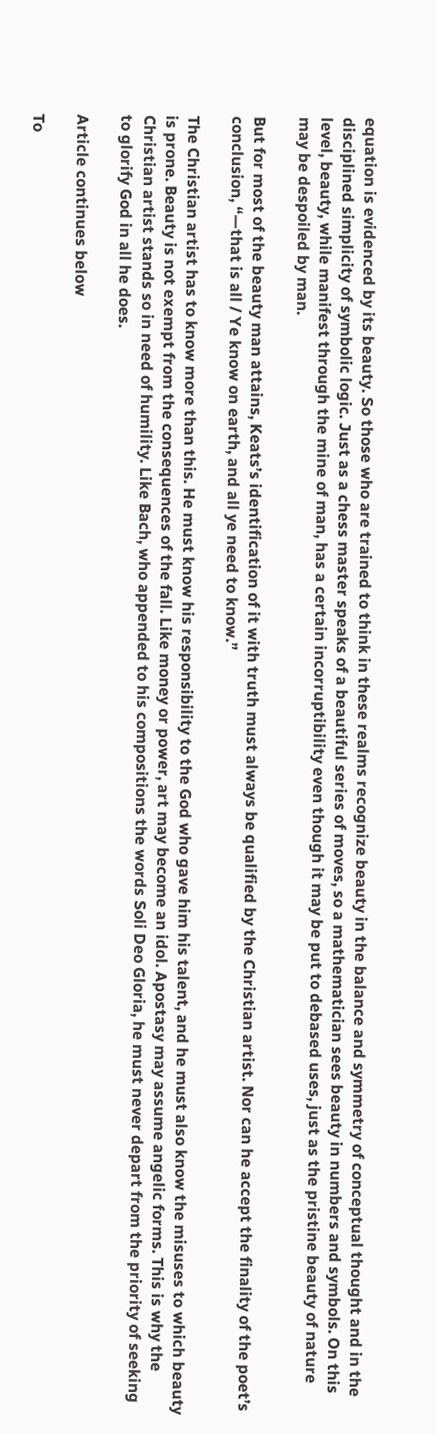equation is evidenced by its beauty. So those who are trained to think in these realms recognize beauty in the balance and symmetry of conceptual thought and in the disciplined simplicity of symbolic logic. Just as a chess master speaks of a beautiful series of moves, so a mathematician sees beauty in numbers and symbols. On this level, beauty, while manifest through the mine of man, has a certain incorruptibility even though it may be put to debased uses, just as the pristine beauty of nature may be despoiled by man.

But for most of the beauty man attains, Keats’s identification of it with truth must always be qualified by the Christian artist. Nor can he accept the finality of the poet’s conclusion, “—that is all / Ye know on earth, and all ye need to know.”

The Christian artist has to know more than this. He must know his responsibility to the God who gave him his talent, and he must also know the misuses to which beauty is prone. Beauty is not exempt from the consequences of the fall. Like money or power, art may become an idol. Apostasy may assume angelic forms. This is why the Christian artist stands so in need of humility. Like Bach, who appended to his compositions the words Soli Deo Gloria, he must never depart from the priority of seeking to glorify God in all he does.

Article continues below

To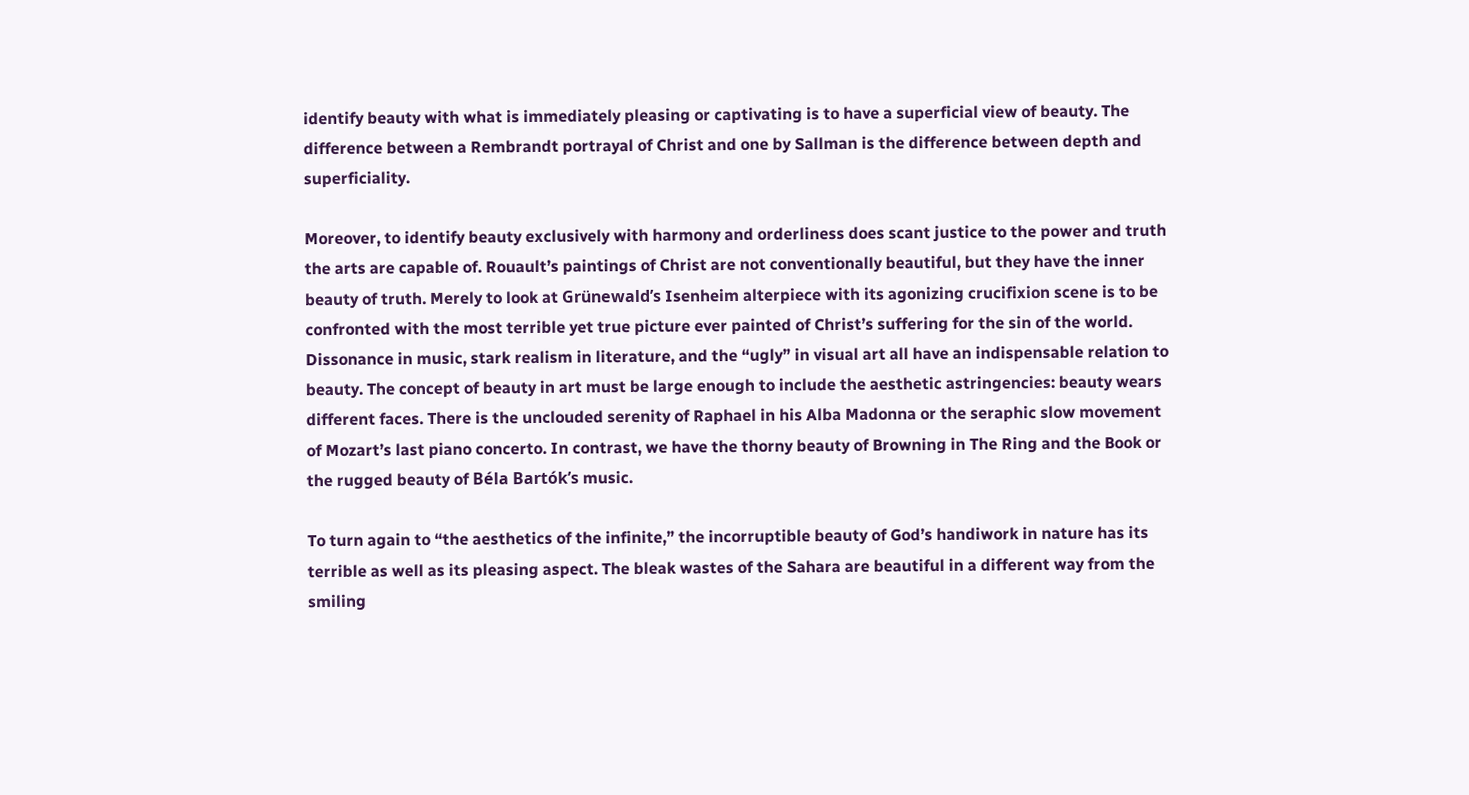identify beauty with what is immediately pleasing or captivating is to have a superficial view of beauty. The difference between a Rembrandt portrayal of Christ and one by Sallman is the difference between depth and superficiality.

Moreover, to identify beauty exclusively with harmony and orderliness does scant justice to the power and truth the arts are capable of. Rouault’s paintings of Christ are not conventionally beautiful, but they have the inner beauty of truth. Merely to look at Grünewald’s Isenheim alterpiece with its agonizing crucifixion scene is to be confronted with the most terrible yet true picture ever painted of Christ’s suffering for the sin of the world. Dissonance in music, stark realism in literature, and the “ugly” in visual art all have an indispensable relation to beauty. The concept of beauty in art must be large enough to include the aesthetic astringencies: beauty wears different faces. There is the unclouded serenity of Raphael in his Alba Madonna or the seraphic slow movement of Mozart’s last piano concerto. In contrast, we have the thorny beauty of Browning in The Ring and the Book or the rugged beauty of Béla Bartók’s music.

To turn again to “the aesthetics of the infinite,” the incorruptible beauty of God’s handiwork in nature has its terrible as well as its pleasing aspect. The bleak wastes of the Sahara are beautiful in a different way from the smiling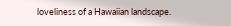loveliness of a Hawaiian landscape.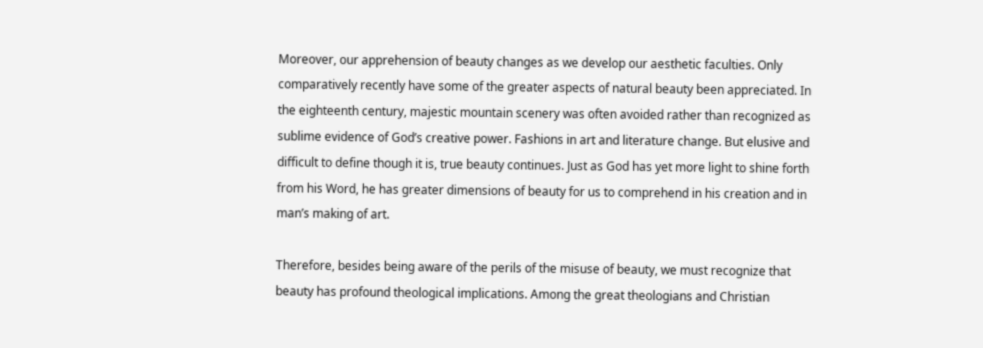Moreover, our apprehension of beauty changes as we develop our aesthetic faculties. Only comparatively recently have some of the greater aspects of natural beauty been appreciated. In the eighteenth century, majestic mountain scenery was often avoided rather than recognized as sublime evidence of God’s creative power. Fashions in art and literature change. But elusive and difficult to define though it is, true beauty continues. Just as God has yet more light to shine forth from his Word, he has greater dimensions of beauty for us to comprehend in his creation and in man’s making of art.

Therefore, besides being aware of the perils of the misuse of beauty, we must recognize that beauty has profound theological implications. Among the great theologians and Christian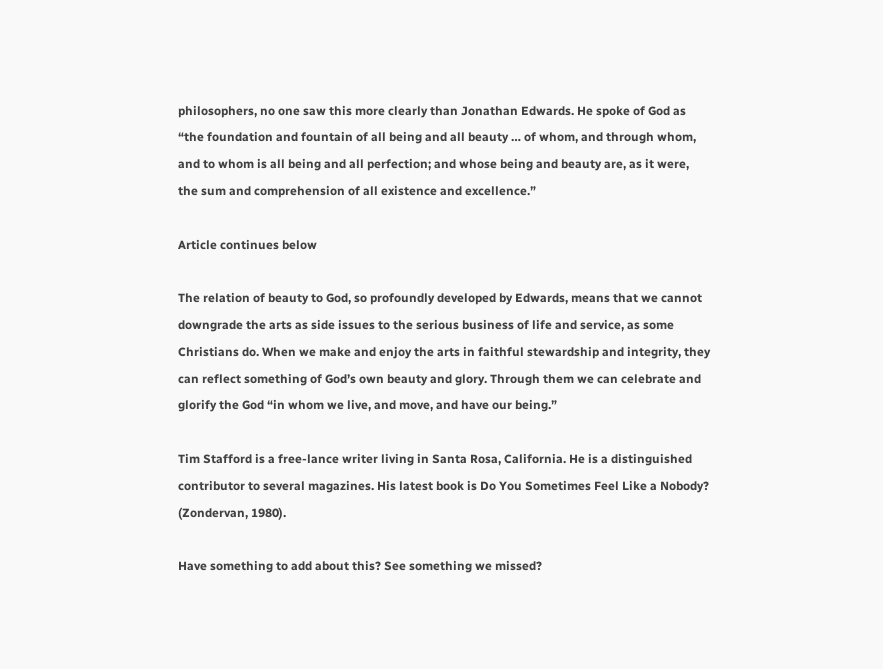philosophers, no one saw this more clearly than Jonathan Edwards. He spoke of God as “the foundation and fountain of all being and all beauty … of whom, and through whom, and to whom is all being and all perfection; and whose being and beauty are, as it were, the sum and comprehension of all existence and excellence.”

Article continues below

The relation of beauty to God, so profoundly developed by Edwards, means that we cannot downgrade the arts as side issues to the serious business of life and service, as some Christians do. When we make and enjoy the arts in faithful stewardship and integrity, they can reflect something of God’s own beauty and glory. Through them we can celebrate and glorify the God “in whom we live, and move, and have our being.”

Tim Stafford is a free-lance writer living in Santa Rosa, California. He is a distinguished contributor to several magazines. His latest book is Do You Sometimes Feel Like a Nobody? (Zondervan, 1980).

Have something to add about this? See something we missed?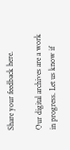Share your feedback here.

Our digital archives are a work in progress. Let us know if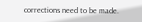corrections need to be made.